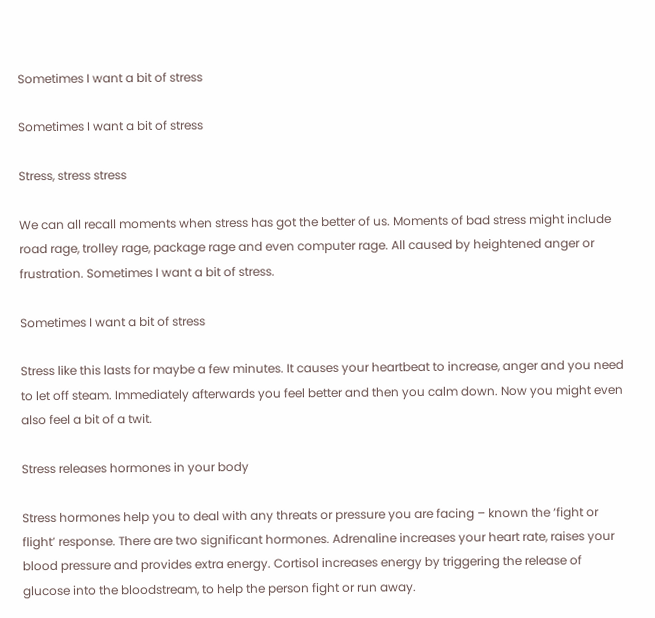Sometimes I want a bit of stress

Sometimes I want a bit of stress

Stress, stress stress

We can all recall moments when stress has got the better of us. Moments of bad stress might include road rage, trolley rage, package rage and even computer rage. All caused by heightened anger or frustration. Sometimes I want a bit of stress.

Sometimes I want a bit of stress

Stress like this lasts for maybe a few minutes. It causes your heartbeat to increase, anger and you need to let off steam. Immediately afterwards you feel better and then you calm down. Now you might even also feel a bit of a twit.

Stress releases hormones in your body

Stress hormones help you to deal with any threats or pressure you are facing – known the ‘fight or flight’ response. There are two significant hormones. Adrenaline increases your heart rate, raises your blood pressure and provides extra energy. Cortisol increases energy by triggering the release of glucose into the bloodstream, to help the person fight or run away.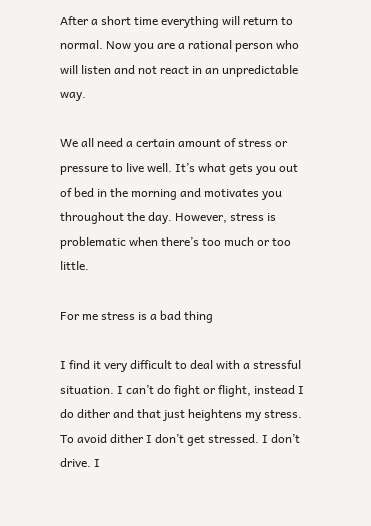After a short time everything will return to normal. Now you are a rational person who will listen and not react in an unpredictable way.

We all need a certain amount of stress or pressure to live well. It’s what gets you out of bed in the morning and motivates you throughout the day. However, stress is problematic when there’s too much or too little.

For me stress is a bad thing

I find it very difficult to deal with a stressful situation. I can’t do fight or flight, instead I do dither and that just heightens my stress. To avoid dither I don’t get stressed. I don’t drive. I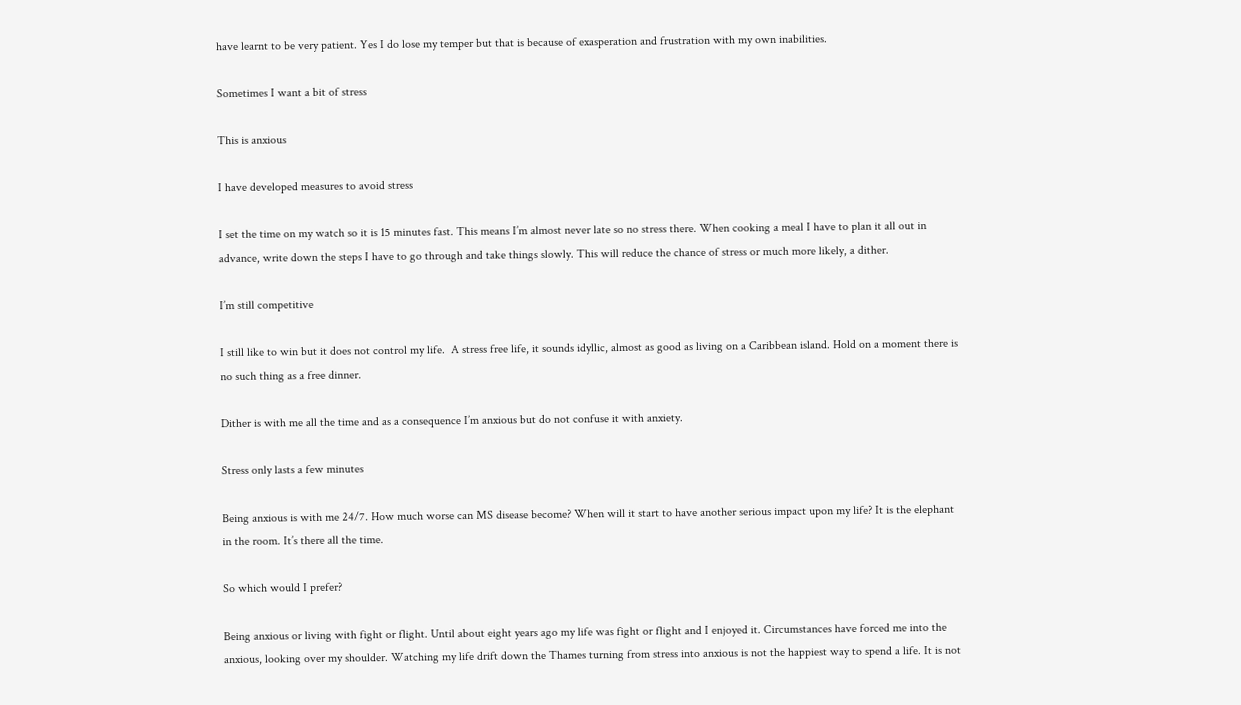have learnt to be very patient. Yes I do lose my temper but that is because of exasperation and frustration with my own inabilities.

Sometimes I want a bit of stress

This is anxious

I have developed measures to avoid stress

I set the time on my watch so it is 15 minutes fast. This means I’m almost never late so no stress there. When cooking a meal I have to plan it all out in advance, write down the steps I have to go through and take things slowly. This will reduce the chance of stress or much more likely, a dither.

I’m still competitive

I still like to win but it does not control my life.  A stress free life, it sounds idyllic, almost as good as living on a Caribbean island. Hold on a moment there is no such thing as a free dinner.

Dither is with me all the time and as a consequence I’m anxious but do not confuse it with anxiety.

Stress only lasts a few minutes

Being anxious is with me 24/7. How much worse can MS disease become? When will it start to have another serious impact upon my life? It is the elephant in the room. It’s there all the time.

So which would I prefer?

Being anxious or living with fight or flight. Until about eight years ago my life was fight or flight and I enjoyed it. Circumstances have forced me into the anxious, looking over my shoulder. Watching my life drift down the Thames turning from stress into anxious is not the happiest way to spend a life. It is not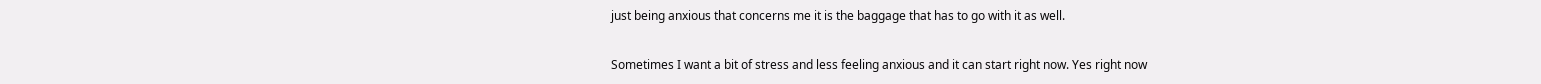just being anxious that concerns me it is the baggage that has to go with it as well.

Sometimes I want a bit of stress and less feeling anxious and it can start right now. Yes right now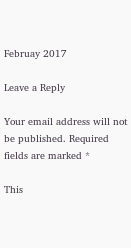Februay 2017

Leave a Reply

Your email address will not be published. Required fields are marked *

This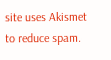site uses Akismet to reduce spam.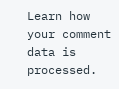Learn how your comment data is processed.